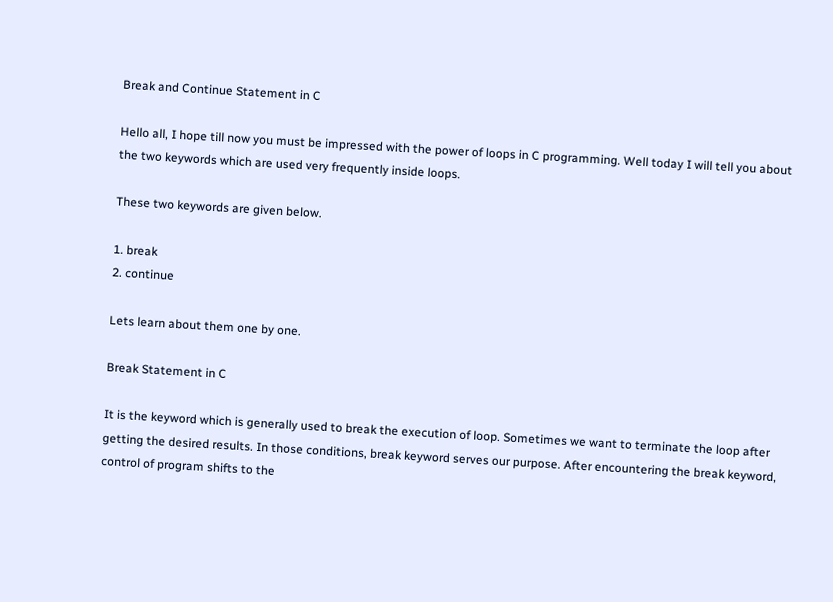Break and Continue Statement in C

Hello all, I hope till now you must be impressed with the power of loops in C programming. Well today I will tell you about the two keywords which are used very frequently inside loops.

These two keywords are given below.

1. break
2. continue

Lets learn about them one by one.

Break Statement in C

It is the keyword which is generally used to break the execution of loop. Sometimes we want to terminate the loop after getting the desired results. In those conditions, break keyword serves our purpose. After encountering the break keyword, control of program shifts to the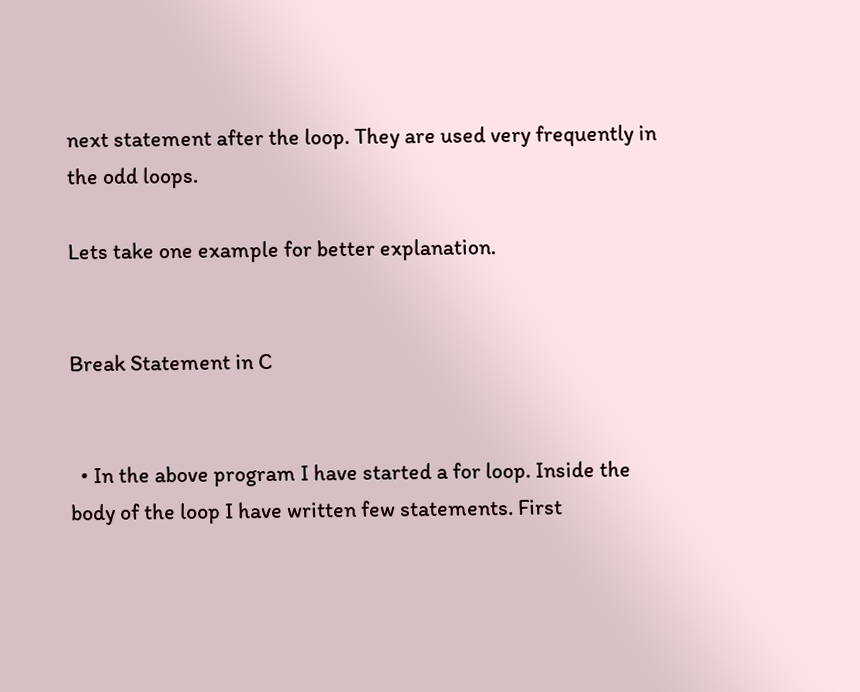next statement after the loop. They are used very frequently in the odd loops.

Lets take one example for better explanation.


Break Statement in C


  • In the above program I have started a for loop. Inside the body of the loop I have written few statements. First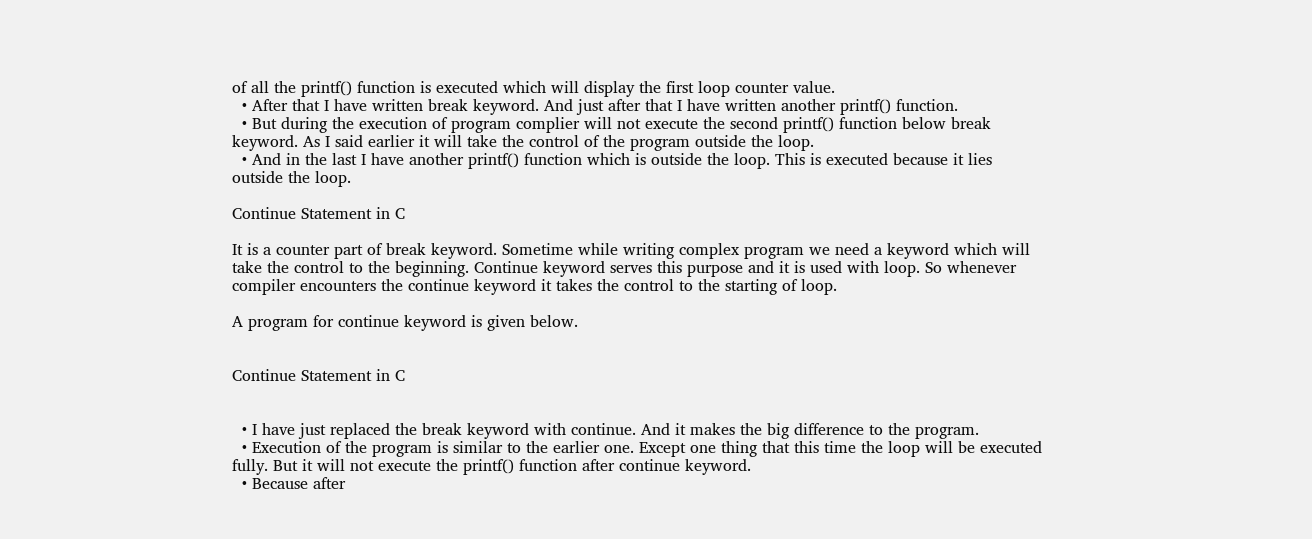of all the printf() function is executed which will display the first loop counter value.
  • After that I have written break keyword. And just after that I have written another printf() function.
  • But during the execution of program complier will not execute the second printf() function below break keyword. As I said earlier it will take the control of the program outside the loop.
  • And in the last I have another printf() function which is outside the loop. This is executed because it lies outside the loop.

Continue Statement in C

It is a counter part of break keyword. Sometime while writing complex program we need a keyword which will take the control to the beginning. Continue keyword serves this purpose and it is used with loop. So whenever compiler encounters the continue keyword it takes the control to the starting of loop.

A program for continue keyword is given below.


Continue Statement in C


  • I have just replaced the break keyword with continue. And it makes the big difference to the program.
  • Execution of the program is similar to the earlier one. Except one thing that this time the loop will be executed fully. But it will not execute the printf() function after continue keyword.
  • Because after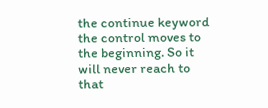the continue keyword the control moves to the beginning. So it will never reach to that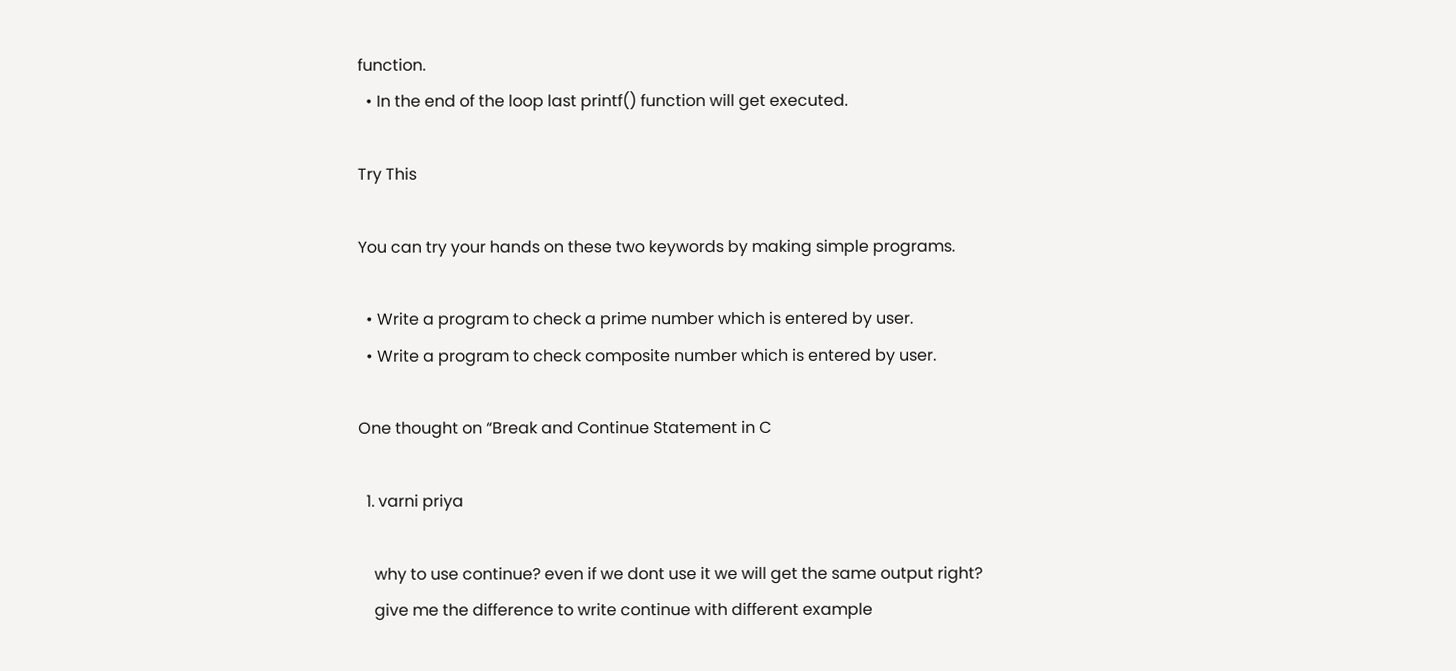function.
  • In the end of the loop last printf() function will get executed.

Try This

You can try your hands on these two keywords by making simple programs.

  • Write a program to check a prime number which is entered by user.
  • Write a program to check composite number which is entered by user.

One thought on “Break and Continue Statement in C

  1. varni priya

    why to use continue? even if we dont use it we will get the same output right?
    give me the difference to write continue with different example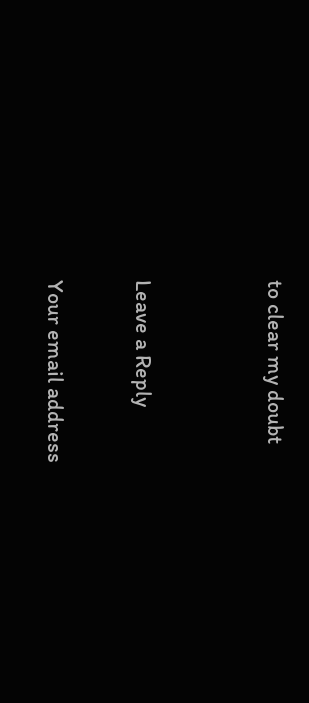to clear my doubt


Leave a Reply

Your email address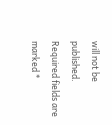will not be published. Required fields are marked *